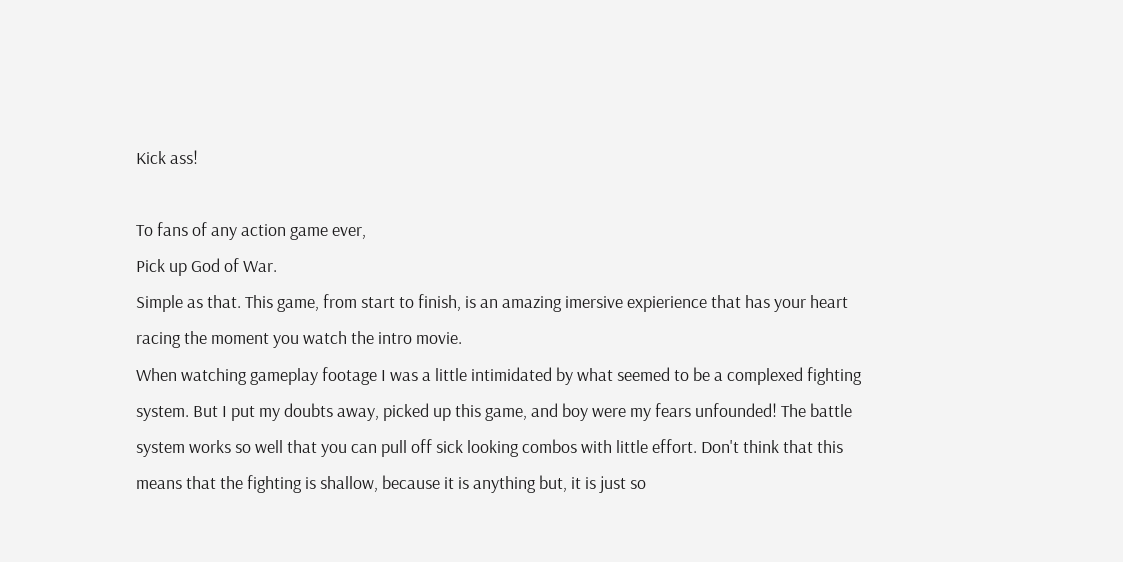Kick ass!

To fans of any action game ever,
Pick up God of War.
Simple as that. This game, from start to finish, is an amazing imersive expierience that has your heart racing the moment you watch the intro movie.
When watching gameplay footage I was a little intimidated by what seemed to be a complexed fighting system. But I put my doubts away, picked up this game, and boy were my fears unfounded! The battle system works so well that you can pull off sick looking combos with little effort. Don't think that this means that the fighting is shallow, because it is anything but, it is just so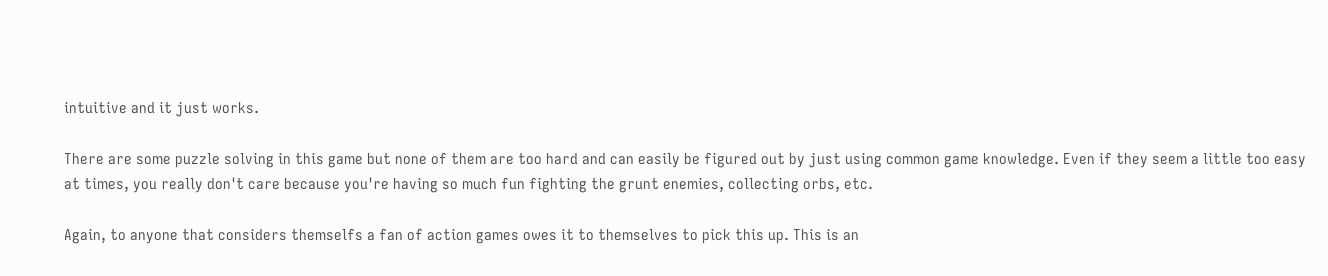intuitive and it just works.

There are some puzzle solving in this game but none of them are too hard and can easily be figured out by just using common game knowledge. Even if they seem a little too easy at times, you really don't care because you're having so much fun fighting the grunt enemies, collecting orbs, etc.

Again, to anyone that considers themselfs a fan of action games owes it to themselves to pick this up. This is an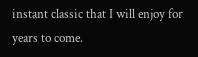instant classic that I will enjoy for years to come.